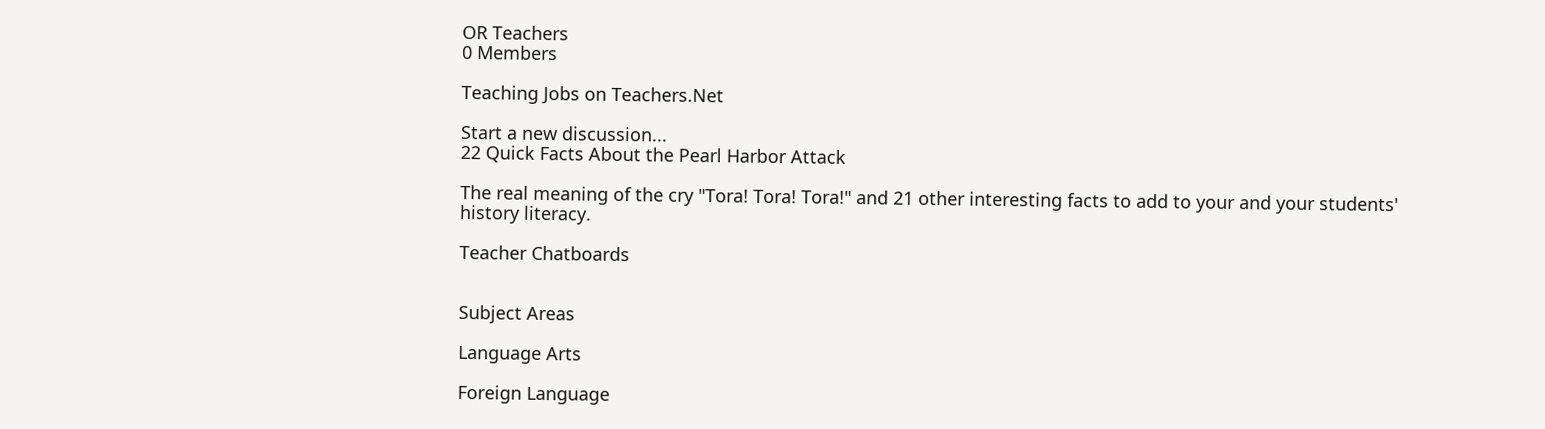OR Teachers
0 Members

Teaching Jobs on Teachers.Net

Start a new discussion...
22 Quick Facts About the Pearl Harbor Attack

The real meaning of the cry "Tora! Tora! Tora!" and 21 other interesting facts to add to your and your students' history literacy.

Teacher Chatboards


Subject Areas

Language Arts

Foreign Language